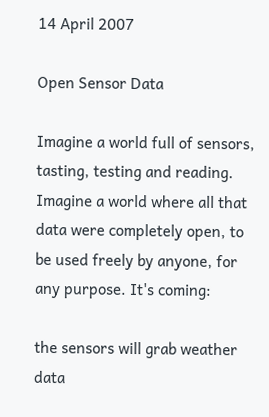14 April 2007

Open Sensor Data

Imagine a world full of sensors, tasting, testing and reading. Imagine a world where all that data were completely open, to be used freely by anyone, for any purpose. It's coming:

the sensors will grab weather data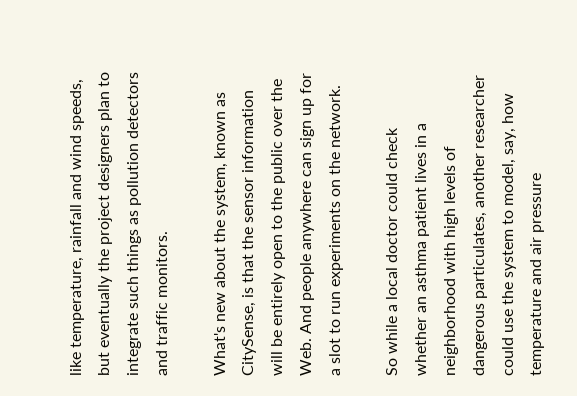like temperature, rainfall and wind speeds, but eventually the project designers plan to integrate such things as pollution detectors and traffic monitors.

What's new about the system, known as CitySense, is that the sensor information will be entirely open to the public over the Web. And people anywhere can sign up for a slot to run experiments on the network.

So while a local doctor could check whether an asthma patient lives in a neighborhood with high levels of dangerous particulates, another researcher could use the system to model, say, how temperature and air pressure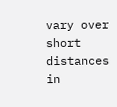vary over short distances in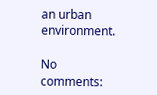an urban environment.

No comments: